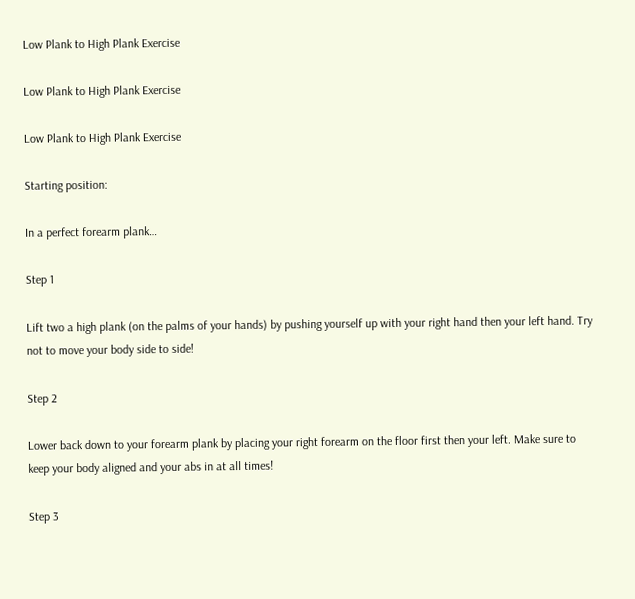Low Plank to High Plank Exercise

Low Plank to High Plank Exercise

Low Plank to High Plank Exercise

Starting position:

In a perfect forearm plank…

Step 1

Lift two a high plank (on the palms of your hands) by pushing yourself up with your right hand then your left hand. Try not to move your body side to side!

Step 2

Lower back down to your forearm plank by placing your right forearm on the floor first then your left. Make sure to keep your body aligned and your abs in at all times!

Step 3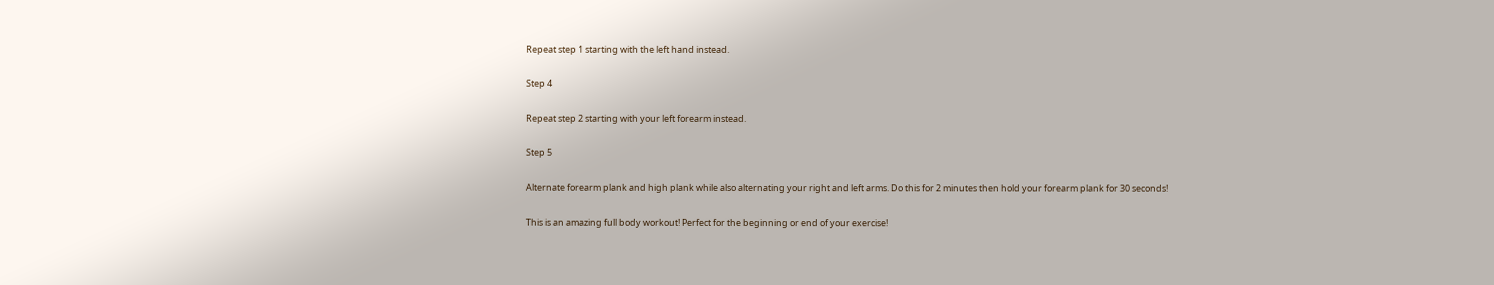Repeat step 1 starting with the left hand instead.

Step 4

Repeat step 2 starting with your left forearm instead.

Step 5

Alternate forearm plank and high plank while also alternating your right and left arms. Do this for 2 minutes then hold your forearm plank for 30 seconds!

This is an amazing full body workout! Perfect for the beginning or end of your exercise!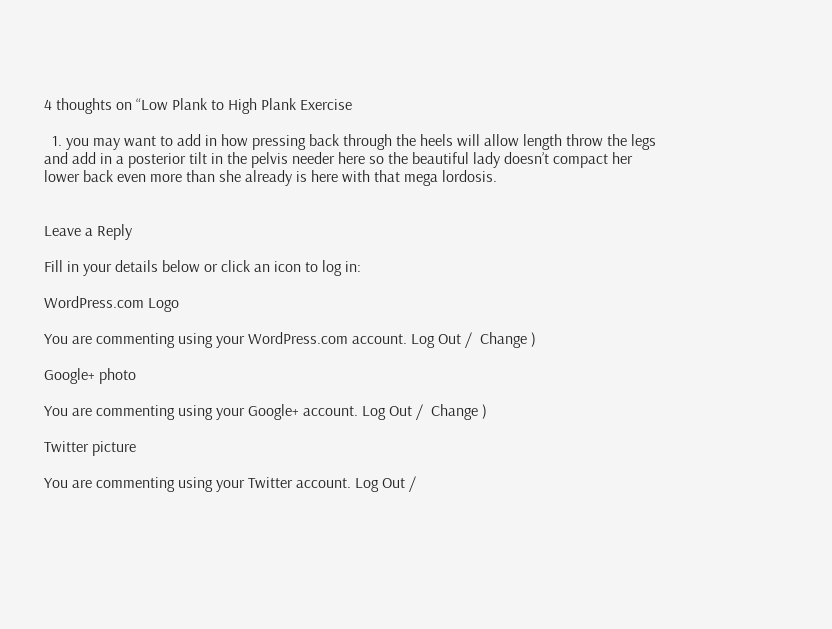4 thoughts on “Low Plank to High Plank Exercise

  1. you may want to add in how pressing back through the heels will allow length throw the legs and add in a posterior tilt in the pelvis needer here so the beautiful lady doesn’t compact her lower back even more than she already is here with that mega lordosis.


Leave a Reply

Fill in your details below or click an icon to log in:

WordPress.com Logo

You are commenting using your WordPress.com account. Log Out /  Change )

Google+ photo

You are commenting using your Google+ account. Log Out /  Change )

Twitter picture

You are commenting using your Twitter account. Log Out /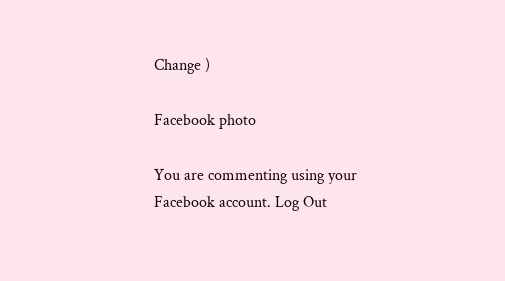Change )

Facebook photo

You are commenting using your Facebook account. Log Out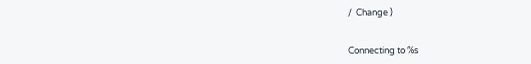/  Change )


Connecting to %s